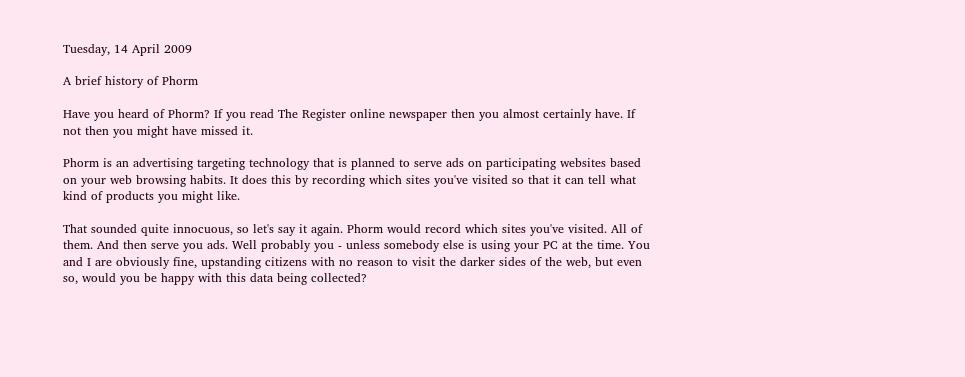Tuesday, 14 April 2009

A brief history of Phorm

Have you heard of Phorm? If you read The Register online newspaper then you almost certainly have. If not then you might have missed it.

Phorm is an advertising targeting technology that is planned to serve ads on participating websites based on your web browsing habits. It does this by recording which sites you've visited so that it can tell what kind of products you might like.

That sounded quite innocuous, so let's say it again. Phorm would record which sites you've visited. All of them. And then serve you ads. Well probably you - unless somebody else is using your PC at the time. You and I are obviously fine, upstanding citizens with no reason to visit the darker sides of the web, but even so, would you be happy with this data being collected?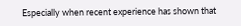Especially when recent experience has shown that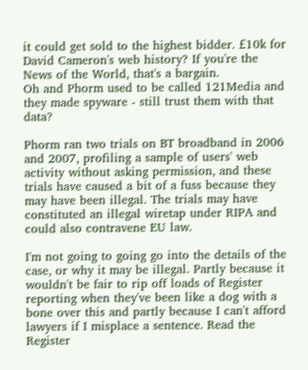it could get sold to the highest bidder. £10k for David Cameron's web history? If you're the News of the World, that's a bargain.
Oh and Phorm used to be called 121Media and they made spyware - still trust them with that data?

Phorm ran two trials on BT broadband in 2006 and 2007, profiling a sample of users' web activity without asking permission, and these trials have caused a bit of a fuss because they may have been illegal. The trials may have constituted an illegal wiretap under RIPA and could also contravene EU law.

I'm not going to going go into the details of the case, or why it may be illegal. Partly because it wouldn't be fair to rip off loads of Register reporting when they've been like a dog with a bone over this and partly because I can't afford lawyers if I misplace a sentence. Read the Register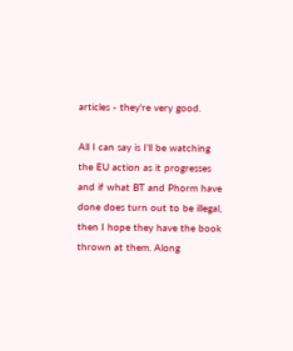articles - they're very good.

All I can say is I'll be watching the EU action as it progresses and if what BT and Phorm have done does turn out to be illegal, then I hope they have the book thrown at them. Along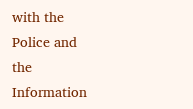with the Police and the Information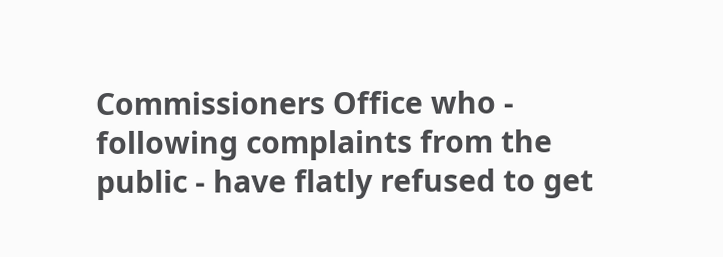Commissioners Office who - following complaints from the public - have flatly refused to get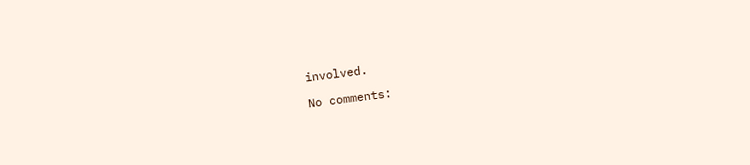involved.

No comments: